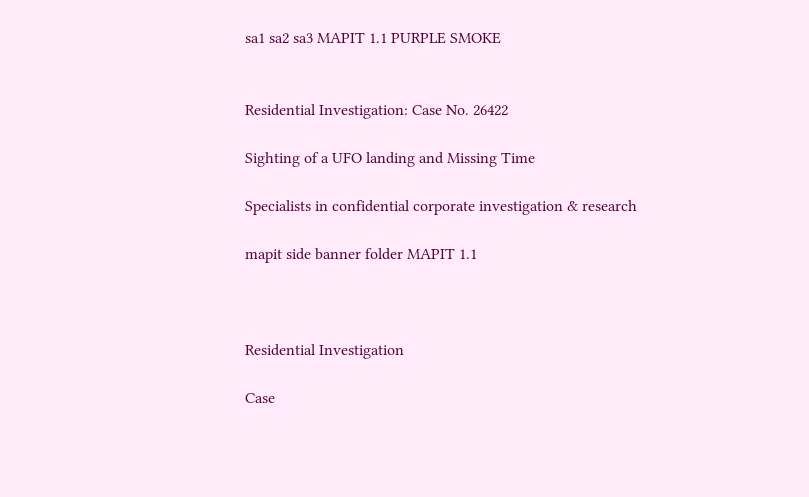sa1 sa2 sa3 MAPIT 1.1 PURPLE SMOKE


Residential Investigation: Case No. 26422

Sighting of a UFO landing and Missing Time

Specialists in confidential corporate investigation & research

mapit side banner folder MAPIT 1.1



Residential Investigation

Case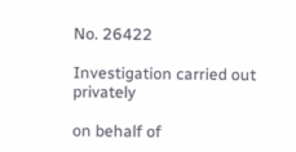No. 26422

Investigation carried out privately

on behalf of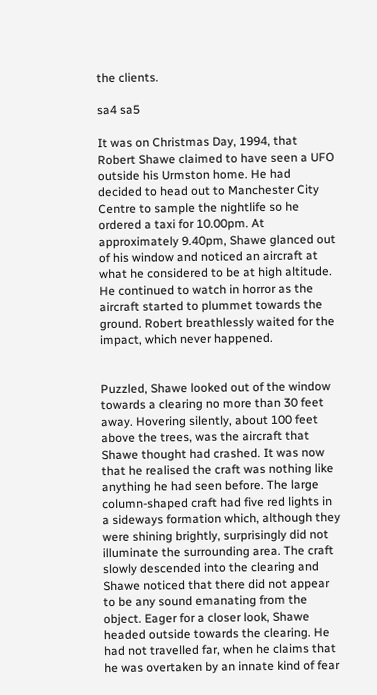the clients.

sa4 sa5

It was on Christmas Day, 1994, that Robert Shawe claimed to have seen a UFO outside his Urmston home. He had decided to head out to Manchester City Centre to sample the nightlife so he ordered a taxi for 10.00pm. At approximately 9.40pm, Shawe glanced out of his window and noticed an aircraft at what he considered to be at high altitude. He continued to watch in horror as the aircraft started to plummet towards the ground. Robert breathlessly waited for the impact, which never happened.


Puzzled, Shawe looked out of the window towards a clearing no more than 30 feet away. Hovering silently, about 100 feet above the trees, was the aircraft that Shawe thought had crashed. It was now that he realised the craft was nothing like anything he had seen before. The large column-shaped craft had five red lights in a sideways formation which, although they were shining brightly, surprisingly did not illuminate the surrounding area. The craft slowly descended into the clearing and Shawe noticed that there did not appear to be any sound emanating from the object. Eager for a closer look, Shawe headed outside towards the clearing. He had not travelled far, when he claims that he was overtaken by an innate kind of fear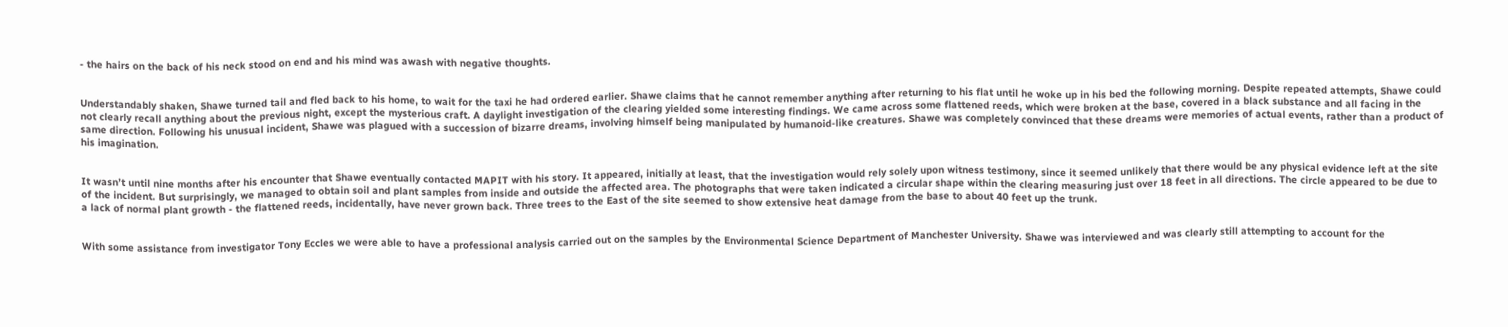- the hairs on the back of his neck stood on end and his mind was awash with negative thoughts.


Understandably shaken, Shawe turned tail and fled back to his home, to wait for the taxi he had ordered earlier. Shawe claims that he cannot remember anything after returning to his flat until he woke up in his bed the following morning. Despite repeated attempts, Shawe could not clearly recall anything about the previous night, except the mysterious craft. A daylight investigation of the clearing yielded some interesting findings. We came across some flattened reeds, which were broken at the base, covered in a black substance and all facing in the same direction. Following his unusual incident, Shawe was plagued with a succession of bizarre dreams, involving himself being manipulated by humanoid-like creatures. Shawe was completely convinced that these dreams were memories of actual events, rather than a product of his imagination.


It wasn’t until nine months after his encounter that Shawe eventually contacted MAPIT with his story. It appeared, initially at least, that the investigation would rely solely upon witness testimony, since it seemed unlikely that there would be any physical evidence left at the site of the incident. But surprisingly, we managed to obtain soil and plant samples from inside and outside the affected area. The photographs that were taken indicated a circular shape within the clearing measuring just over 18 feet in all directions. The circle appeared to be due to a lack of normal plant growth - the flattened reeds, incidentally, have never grown back. Three trees to the East of the site seemed to show extensive heat damage from the base to about 40 feet up the trunk.


With some assistance from investigator Tony Eccles we were able to have a professional analysis carried out on the samples by the Environmental Science Department of Manchester University. Shawe was interviewed and was clearly still attempting to account for the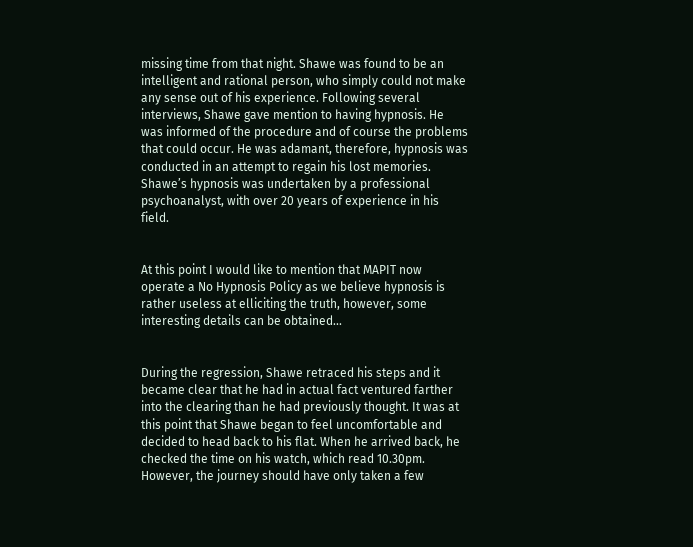missing time from that night. Shawe was found to be an intelligent and rational person, who simply could not make any sense out of his experience. Following several interviews, Shawe gave mention to having hypnosis. He was informed of the procedure and of course the problems that could occur. He was adamant, therefore, hypnosis was conducted in an attempt to regain his lost memories. Shawe’s hypnosis was undertaken by a professional psychoanalyst, with over 20 years of experience in his field.


At this point I would like to mention that MAPIT now operate a No Hypnosis Policy as we believe hypnosis is rather useless at elliciting the truth, however, some interesting details can be obtained...


During the regression, Shawe retraced his steps and it became clear that he had in actual fact ventured farther into the clearing than he had previously thought. It was at this point that Shawe began to feel uncomfortable and decided to head back to his flat. When he arrived back, he checked the time on his watch, which read 10.30pm. However, the journey should have only taken a few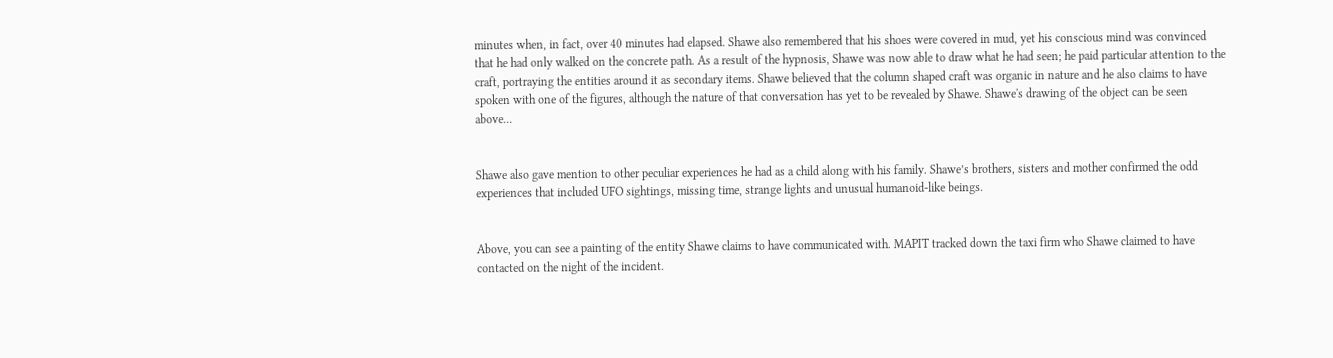minutes when, in fact, over 40 minutes had elapsed. Shawe also remembered that his shoes were covered in mud, yet his conscious mind was convinced that he had only walked on the concrete path. As a result of the hypnosis, Shawe was now able to draw what he had seen; he paid particular attention to the craft, portraying the entities around it as secondary items. Shawe believed that the column shaped craft was organic in nature and he also claims to have spoken with one of the figures, although the nature of that conversation has yet to be revealed by Shawe. Shawe's drawing of the object can be seen above...


Shawe also gave mention to other peculiar experiences he had as a child along with his family. Shawe’s brothers, sisters and mother confirmed the odd experiences that included UFO sightings, missing time, strange lights and unusual humanoid-like beings.


Above, you can see a painting of the entity Shawe claims to have communicated with. MAPIT tracked down the taxi firm who Shawe claimed to have contacted on the night of the incident.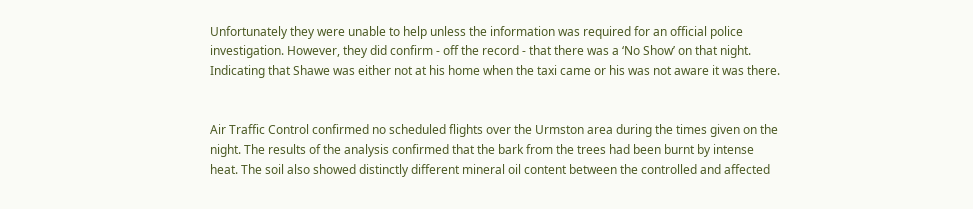Unfortunately they were unable to help unless the information was required for an official police investigation. However, they did confirm - off the record - that there was a ‘No Show’ on that night. Indicating that Shawe was either not at his home when the taxi came or his was not aware it was there.


Air Traffic Control confirmed no scheduled flights over the Urmston area during the times given on the night. The results of the analysis confirmed that the bark from the trees had been burnt by intense heat. The soil also showed distinctly different mineral oil content between the controlled and affected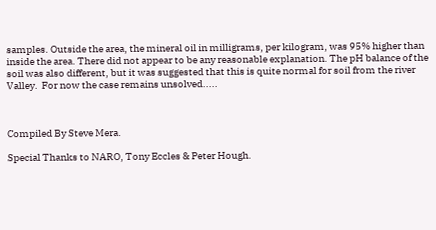samples. Outside the area, the mineral oil in milligrams, per kilogram, was 95% higher than inside the area. There did not appear to be any reasonable explanation. The pH balance of the soil was also different, but it was suggested that this is quite normal for soil from the river Valley.  For now the case remains unsolved.....



Compiled By Steve Mera.

Special Thanks to NARO, Tony Eccles & Peter Hough.